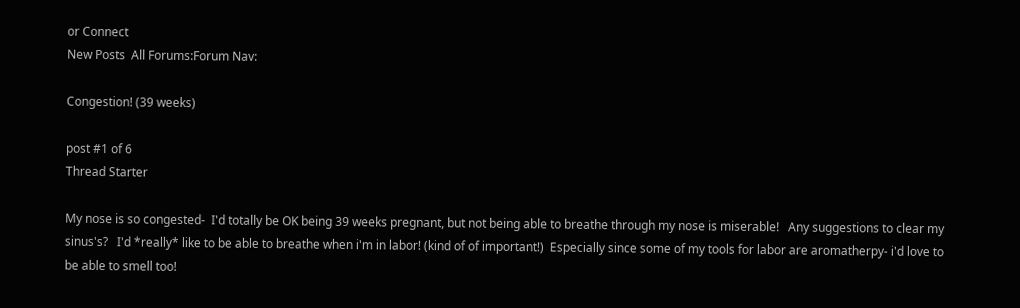or Connect
New Posts  All Forums:Forum Nav:

Congestion! (39 weeks)

post #1 of 6
Thread Starter

My nose is so congested-  I'd totally be OK being 39 weeks pregnant, but not being able to breathe through my nose is miserable!   Any suggestions to clear my sinus's?   I'd *really* like to be able to breathe when i'm in labor! (kind of of important!)  Especially since some of my tools for labor are aromatherpy- i'd love to be able to smell too!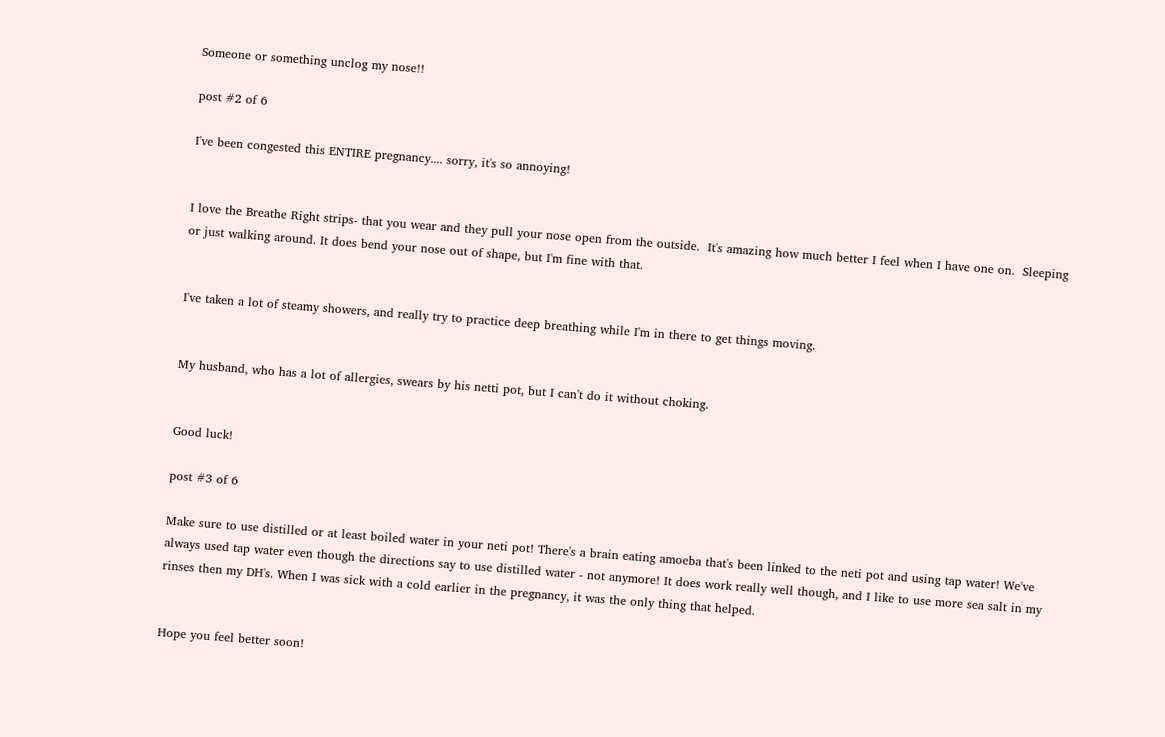Someone or something unclog my nose!!

post #2 of 6

I've been congested this ENTIRE pregnancy.... sorry, it's so annoying!


I love the Breathe Right strips- that you wear and they pull your nose open from the outside.  It's amazing how much better I feel when I have one on.  Sleeping or just walking around. It does bend your nose out of shape, but I'm fine with that.


I've taken a lot of steamy showers, and really try to practice deep breathing while I'm in there to get things moving.


My husband, who has a lot of allergies, swears by his netti pot, but I can't do it without choking.


Good luck!

post #3 of 6

Make sure to use distilled or at least boiled water in your neti pot! There's a brain eating amoeba that's been linked to the neti pot and using tap water! We've always used tap water even though the directions say to use distilled water - not anymore! It does work really well though, and I like to use more sea salt in my rinses then my DH's. When I was sick with a cold earlier in the pregnancy, it was the only thing that helped.


Hope you feel better soon!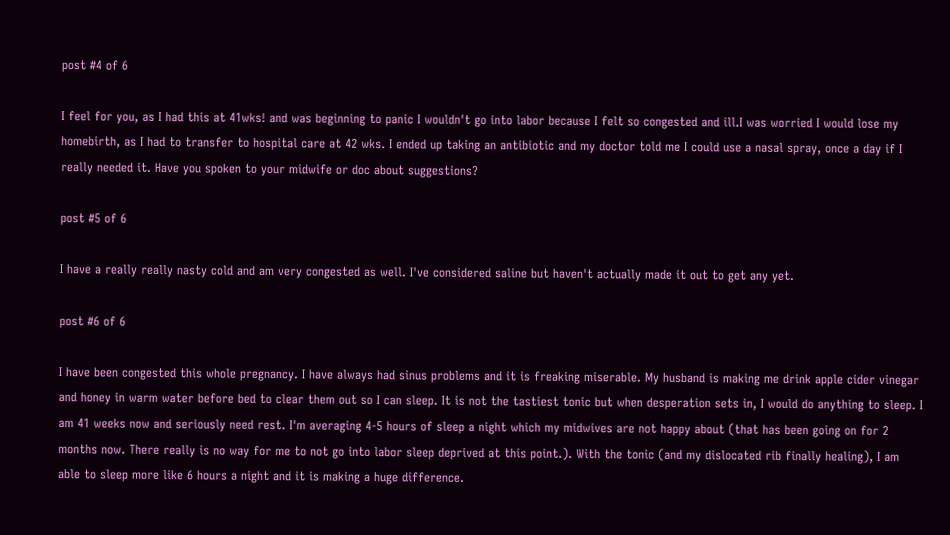post #4 of 6

I feel for you, as I had this at 41wks! and was beginning to panic I wouldn't go into labor because I felt so congested and ill.I was worried I would lose my homebirth, as I had to transfer to hospital care at 42 wks. I ended up taking an antibiotic and my doctor told me I could use a nasal spray, once a day if I really needed it. Have you spoken to your midwife or doc about suggestions?

post #5 of 6

I have a really really nasty cold and am very congested as well. I've considered saline but haven't actually made it out to get any yet.

post #6 of 6

I have been congested this whole pregnancy. I have always had sinus problems and it is freaking miserable. My husband is making me drink apple cider vinegar and honey in warm water before bed to clear them out so I can sleep. It is not the tastiest tonic but when desperation sets in, I would do anything to sleep. I am 41 weeks now and seriously need rest. I'm averaging 4-5 hours of sleep a night which my midwives are not happy about (that has been going on for 2 months now. There really is no way for me to not go into labor sleep deprived at this point.). With the tonic (and my dislocated rib finally healing), I am able to sleep more like 6 hours a night and it is making a huge difference.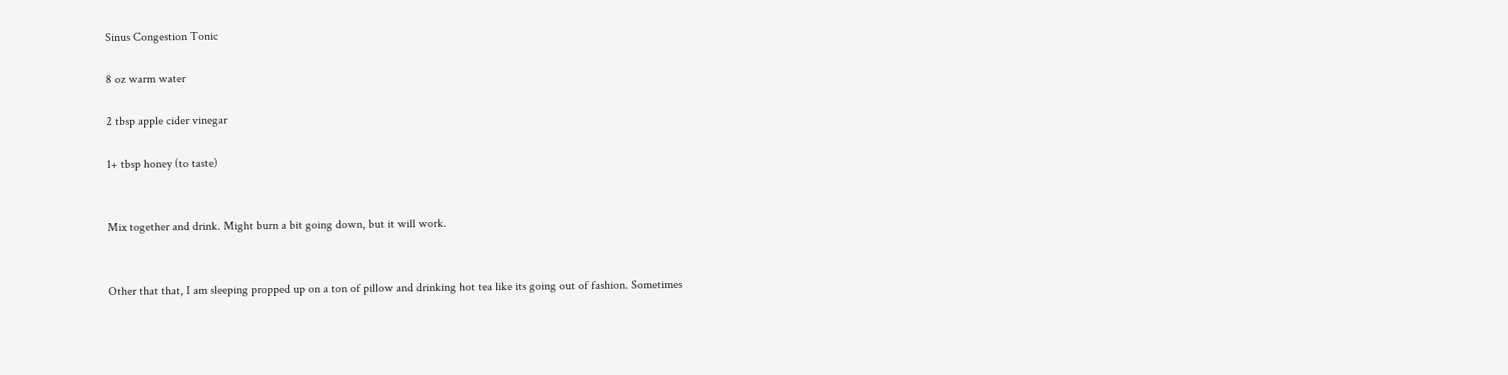Sinus Congestion Tonic

8 oz warm water

2 tbsp apple cider vinegar

1+ tbsp honey (to taste)


Mix together and drink. Might burn a bit going down, but it will work.


Other that that, I am sleeping propped up on a ton of pillow and drinking hot tea like its going out of fashion. Sometimes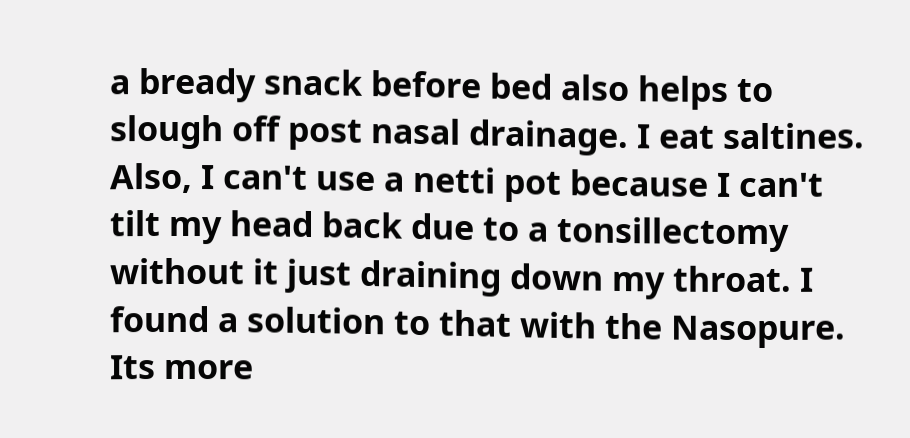a bready snack before bed also helps to slough off post nasal drainage. I eat saltines. Also, I can't use a netti pot because I can't tilt my head back due to a tonsillectomy without it just draining down my throat. I found a solution to that with the Nasopure. Its more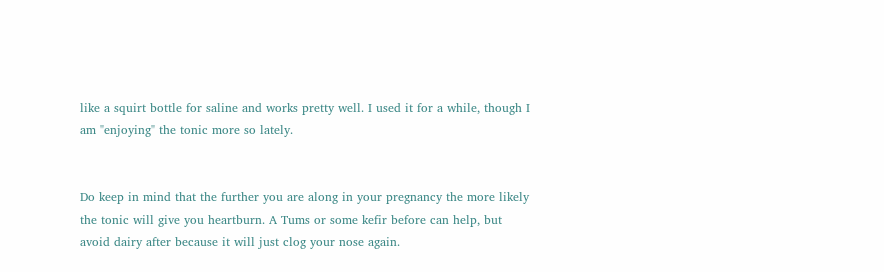like a squirt bottle for saline and works pretty well. I used it for a while, though I am "enjoying" the tonic more so lately.


Do keep in mind that the further you are along in your pregnancy the more likely the tonic will give you heartburn. A Tums or some kefir before can help, but avoid dairy after because it will just clog your nose again.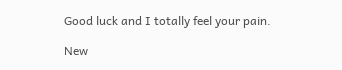Good luck and I totally feel your pain.

New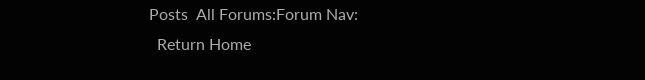Posts  All Forums:Forum Nav:
  Return Home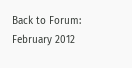Back to Forum: February 2012